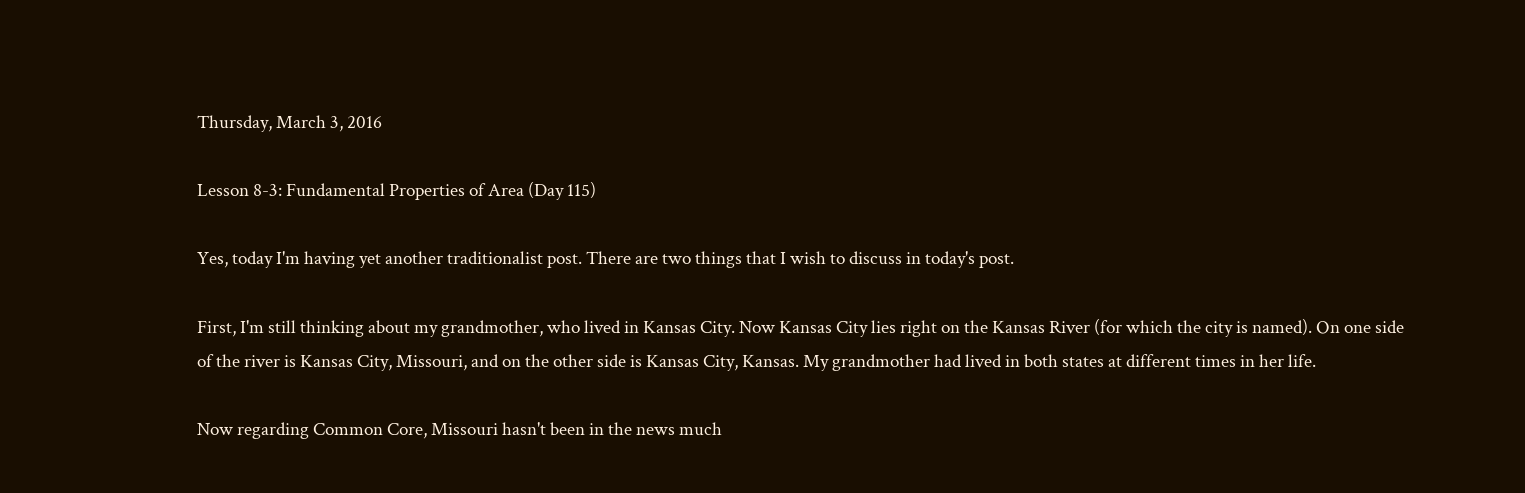Thursday, March 3, 2016

Lesson 8-3: Fundamental Properties of Area (Day 115)

Yes, today I'm having yet another traditionalist post. There are two things that I wish to discuss in today's post.

First, I'm still thinking about my grandmother, who lived in Kansas City. Now Kansas City lies right on the Kansas River (for which the city is named). On one side of the river is Kansas City, Missouri, and on the other side is Kansas City, Kansas. My grandmother had lived in both states at different times in her life.

Now regarding Common Core, Missouri hasn't been in the news much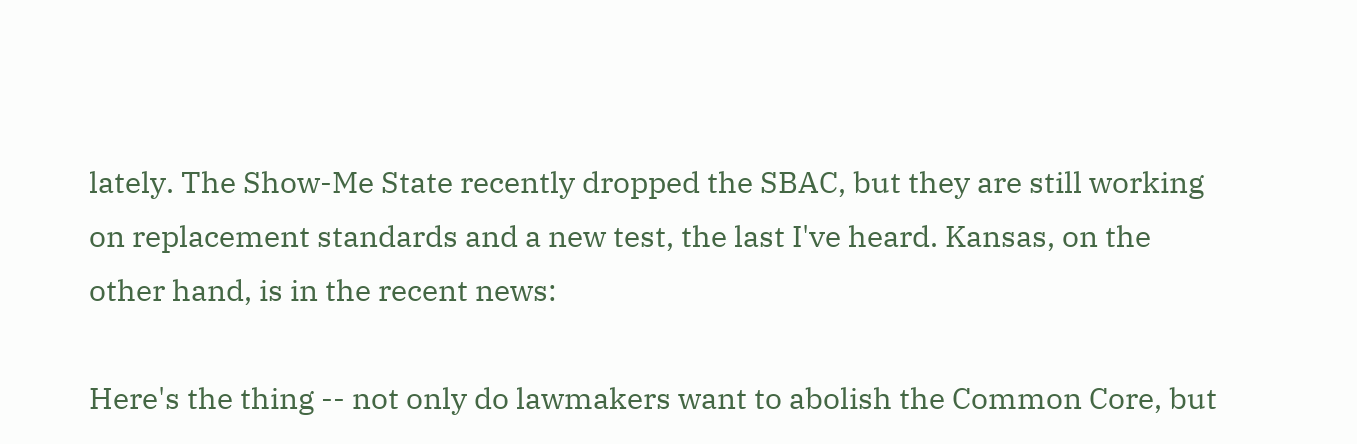lately. The Show-Me State recently dropped the SBAC, but they are still working on replacement standards and a new test, the last I've heard. Kansas, on the other hand, is in the recent news:

Here's the thing -- not only do lawmakers want to abolish the Common Core, but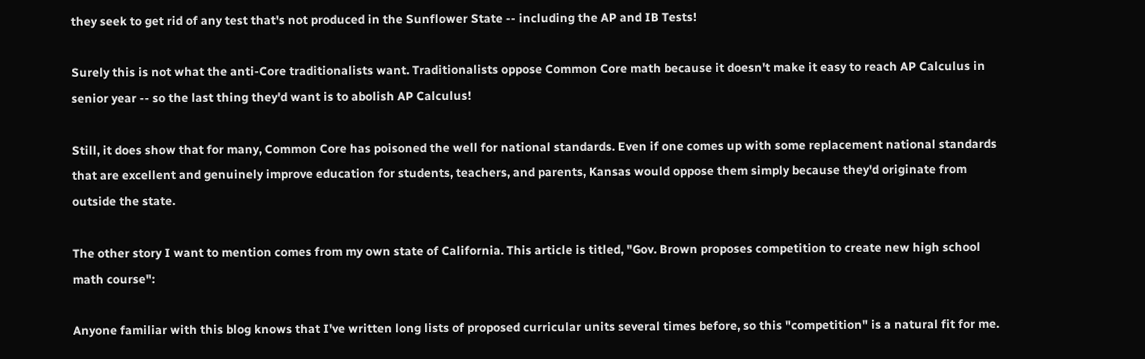they seek to get rid of any test that's not produced in the Sunflower State -- including the AP and IB Tests!

Surely this is not what the anti-Core traditionalists want. Traditionalists oppose Common Core math because it doesn't make it easy to reach AP Calculus in senior year -- so the last thing they'd want is to abolish AP Calculus!

Still, it does show that for many, Common Core has poisoned the well for national standards. Even if one comes up with some replacement national standards that are excellent and genuinely improve education for students, teachers, and parents, Kansas would oppose them simply because they'd originate from outside the state.

The other story I want to mention comes from my own state of California. This article is titled, "Gov. Brown proposes competition to create new high school math course":

Anyone familiar with this blog knows that I've written long lists of proposed curricular units several times before, so this "competition" is a natural fit for me.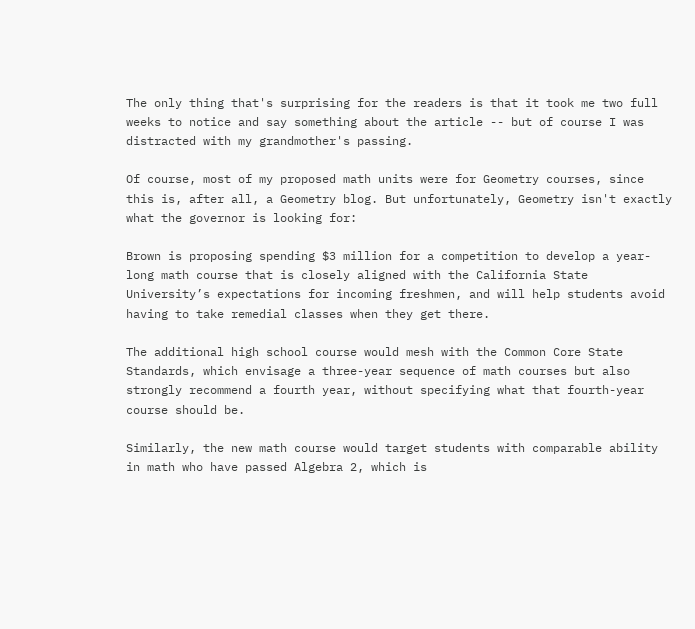The only thing that's surprising for the readers is that it took me two full weeks to notice and say something about the article -- but of course I was distracted with my grandmother's passing.

Of course, most of my proposed math units were for Geometry courses, since this is, after all, a Geometry blog. But unfortunately, Geometry isn't exactly what the governor is looking for:

Brown is proposing spending $3 million for a competition to develop a year-long math course that is closely aligned with the California State University’s expectations for incoming freshmen, and will help students avoid having to take remedial classes when they get there.

The additional high school course would mesh with the Common Core State Standards, which envisage a three-year sequence of math courses but also strongly recommend a fourth year, without specifying what that fourth-year course should be.

Similarly, the new math course would target students with comparable ability in math who have passed Algebra 2, which is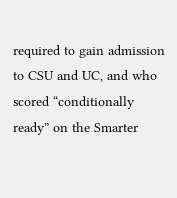required to gain admission to CSU and UC, and who scored “conditionally ready” on the Smarter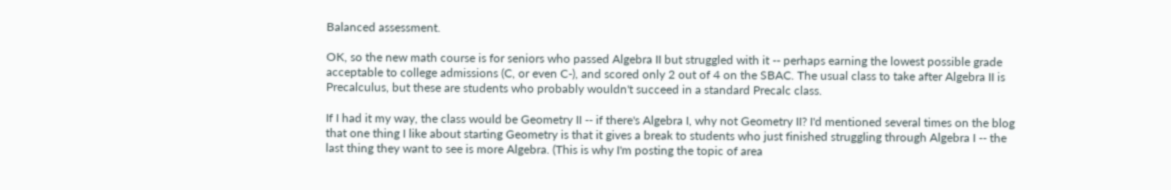Balanced assessment.

OK, so the new math course is for seniors who passed Algebra II but struggled with it -- perhaps earning the lowest possible grade acceptable to college admissions (C, or even C-), and scored only 2 out of 4 on the SBAC. The usual class to take after Algebra II is Precalculus, but these are students who probably wouldn't succeed in a standard Precalc class.

If I had it my way, the class would be Geometry II -- if there's Algebra I, why not Geometry II? I'd mentioned several times on the blog that one thing I like about starting Geometry is that it gives a break to students who just finished struggling through Algebra I -- the last thing they want to see is more Algebra. (This is why I'm posting the topic of area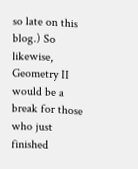so late on this blog.) So likewise, Geometry II would be a break for those who just finished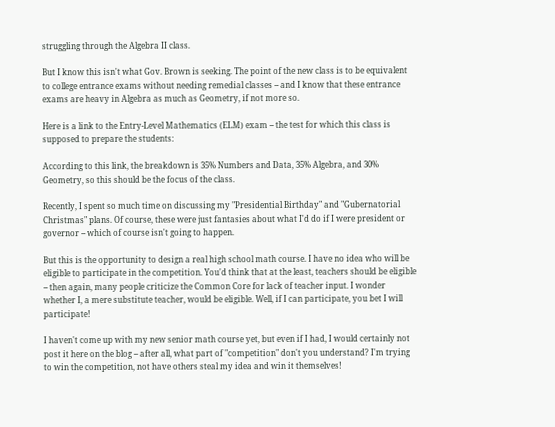struggling through the Algebra II class.

But I know this isn't what Gov. Brown is seeking. The point of the new class is to be equivalent to college entrance exams without needing remedial classes -- and I know that these entrance exams are heavy in Algebra as much as Geometry, if not more so.

Here is a link to the Entry-Level Mathematics (ELM) exam -- the test for which this class is supposed to prepare the students:

According to this link, the breakdown is 35% Numbers and Data, 35% Algebra, and 30% Geometry, so this should be the focus of the class.

Recently, I spent so much time on discussing my "Presidential Birthday" and "Gubernatorial Christmas" plans. Of course, these were just fantasies about what I'd do if I were president or governor -- which of course isn't going to happen.

But this is the opportunity to design a real high school math course. I have no idea who will be eligible to participate in the competition. You'd think that at the least, teachers should be eligible -- then again, many people criticize the Common Core for lack of teacher input. I wonder whether I, a mere substitute teacher, would be eligible. Well, if I can participate, you bet I will participate!

I haven't come up with my new senior math course yet, but even if I had, I would certainly not post it here on the blog -- after all, what part of "competition" don't you understand? I'm trying to win the competition, not have others steal my idea and win it themselves!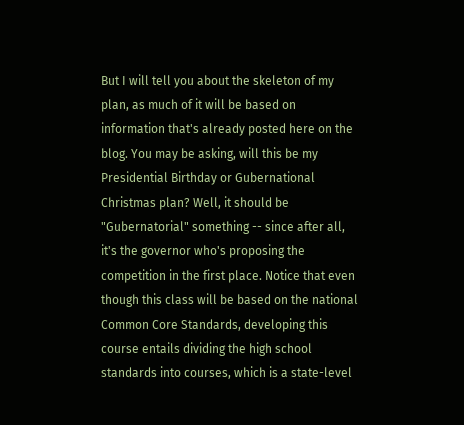But I will tell you about the skeleton of my plan, as much of it will be based on information that's already posted here on the blog. You may be asking, will this be my Presidential Birthday or Gubernational Christmas plan? Well, it should be "Gubernatorial" something -- since after all, it's the governor who's proposing the competition in the first place. Notice that even though this class will be based on the national Common Core Standards, developing this course entails dividing the high school standards into courses, which is a state-level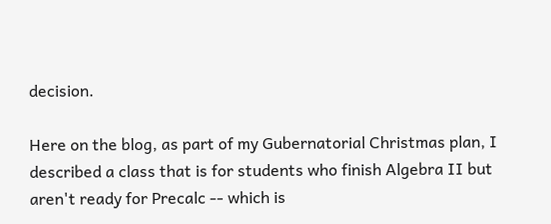decision.

Here on the blog, as part of my Gubernatorial Christmas plan, I described a class that is for students who finish Algebra II but aren't ready for Precalc -- which is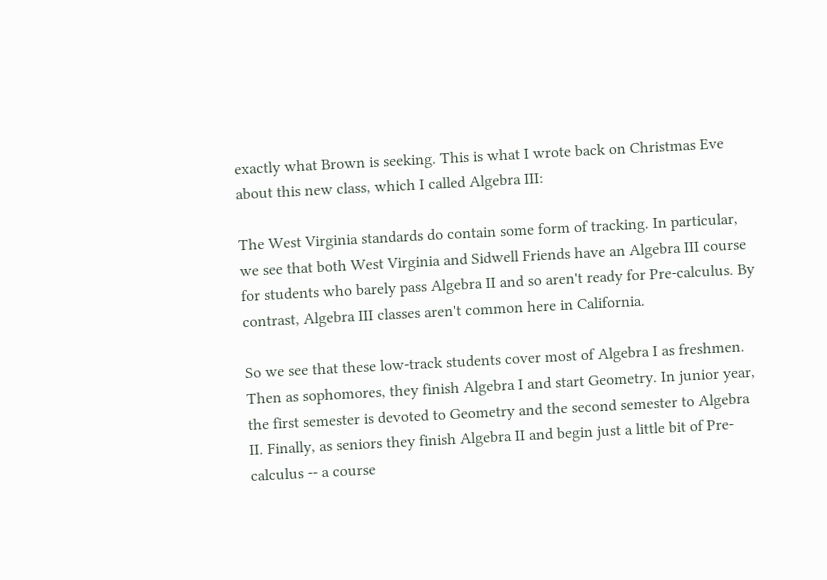exactly what Brown is seeking. This is what I wrote back on Christmas Eve about this new class, which I called Algebra III:

The West Virginia standards do contain some form of tracking. In particular, we see that both West Virginia and Sidwell Friends have an Algebra III course for students who barely pass Algebra II and so aren't ready for Pre-calculus. By contrast, Algebra III classes aren't common here in California.

So we see that these low-track students cover most of Algebra I as freshmen. Then as sophomores, they finish Algebra I and start Geometry. In junior year, the first semester is devoted to Geometry and the second semester to Algebra II. Finally, as seniors they finish Algebra II and begin just a little bit of Pre-calculus -- a course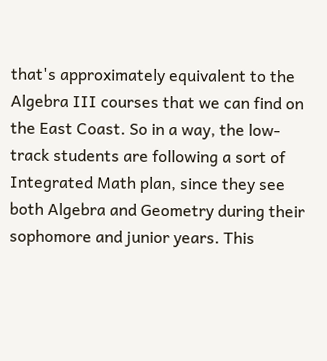that's approximately equivalent to the Algebra III courses that we can find on the East Coast. So in a way, the low-track students are following a sort of Integrated Math plan, since they see both Algebra and Geometry during their sophomore and junior years. This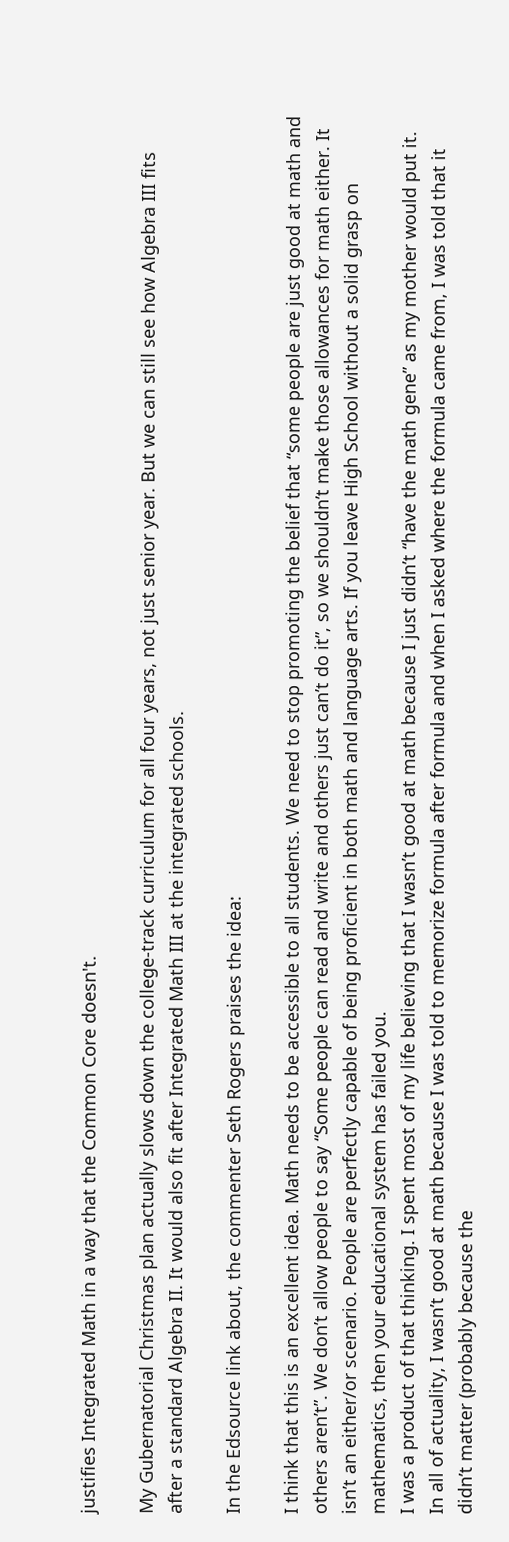justifies Integrated Math in a way that the Common Core doesn't.

My Gubernatorial Christmas plan actually slows down the college-track curriculum for all four years, not just senior year. But we can still see how Algebra III fits after a standard Algebra II. It would also fit after Integrated Math III at the integrated schools.

In the Edsource link about, the commenter Seth Rogers praises the idea:

I think that this is an excellent idea. Math needs to be accessible to all students. We need to stop promoting the belief that “some people are just good at math and others aren’t”. We don’t allow people to say “Some people can read and write and others just can’t do it”, so we shouldn’t make those allowances for math either. It isn’t an either/or scenario. People are perfectly capable of being proficient in both math and language arts. If you leave High School without a solid grasp on mathematics, then your educational system has failed you.
I was a product of that thinking. I spent most of my life believing that I wasn’t good at math because I just didn’t “have the math gene” as my mother would put it. In all of actuality, I wasn’t good at math because I was told to memorize formula after formula and when I asked where the formula came from, I was told that it didn’t matter (probably because the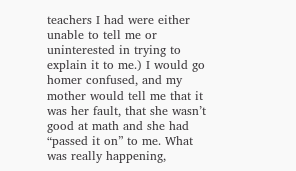teachers I had were either unable to tell me or uninterested in trying to explain it to me.) I would go homer confused, and my mother would tell me that it was her fault, that she wasn’t good at math and she had “passed it on” to me. What was really happening,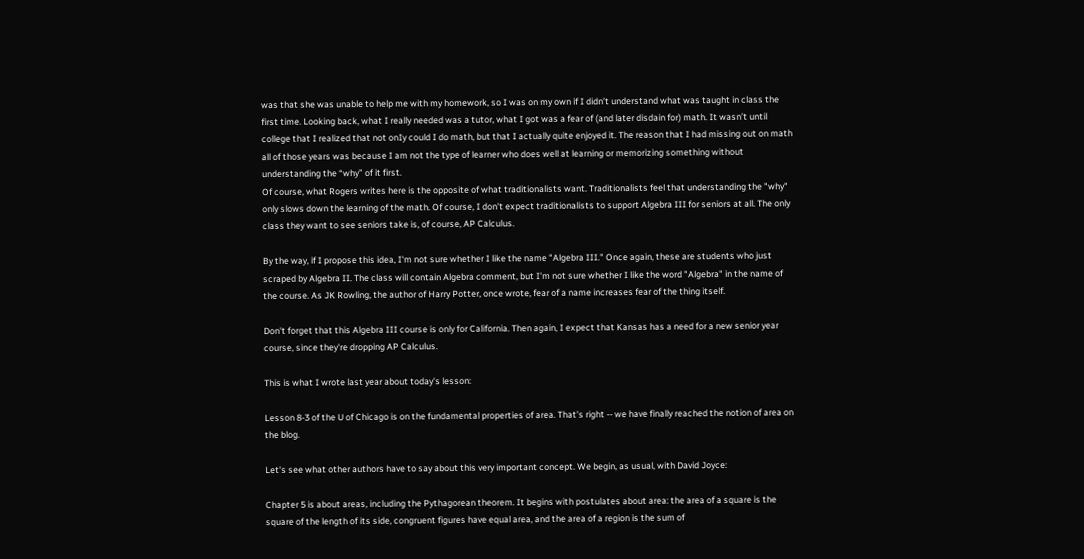was that she was unable to help me with my homework, so I was on my own if I didn’t understand what was taught in class the first time. Looking back, what I really needed was a tutor, what I got was a fear of (and later disdain for) math. It wasn’t until college that I realized that not onIy could I do math, but that I actually quite enjoyed it. The reason that I had missing out on math all of those years was because I am not the type of learner who does well at learning or memorizing something without understanding the “why” of it first.
Of course, what Rogers writes here is the opposite of what traditionalists want. Traditionalists feel that understanding the "why" only slows down the learning of the math. Of course, I don't expect traditionalists to support Algebra III for seniors at all. The only class they want to see seniors take is, of course, AP Calculus.

By the way, if I propose this idea, I'm not sure whether I like the name "Algebra III." Once again, these are students who just scraped by Algebra II. The class will contain Algebra comment, but I'm not sure whether I like the word "Algebra" in the name of the course. As JK Rowling, the author of Harry Potter, once wrote, fear of a name increases fear of the thing itself.

Don't forget that this Algebra III course is only for California. Then again, I expect that Kansas has a need for a new senior year course, since they're dropping AP Calculus.

This is what I wrote last year about today's lesson:

Lesson 8-3 of the U of Chicago is on the fundamental properties of area. That's right -- we have finally reached the notion of area on the blog.

Let's see what other authors have to say about this very important concept. We begin, as usual, with David Joyce:

Chapter 5 is about areas, including the Pythagorean theorem. It begins with postulates about area: the area of a square is the square of the length of its side, congruent figures have equal area, and the area of a region is the sum of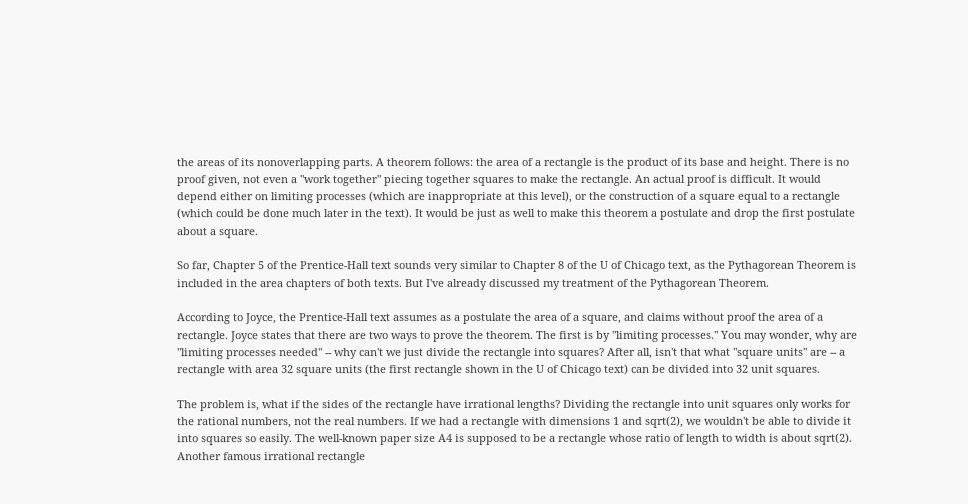the areas of its nonoverlapping parts. A theorem follows: the area of a rectangle is the product of its base and height. There is no proof given, not even a "work together" piecing together squares to make the rectangle. An actual proof is difficult. It would depend either on limiting processes (which are inappropriate at this level), or the construction of a square equal to a rectangle (which could be done much later in the text). It would be just as well to make this theorem a postulate and drop the first postulate about a square.

So far, Chapter 5 of the Prentice-Hall text sounds very similar to Chapter 8 of the U of Chicago text, as the Pythagorean Theorem is included in the area chapters of both texts. But I've already discussed my treatment of the Pythagorean Theorem.

According to Joyce, the Prentice-Hall text assumes as a postulate the area of a square, and claims without proof the area of a rectangle. Joyce states that there are two ways to prove the theorem. The first is by "limiting processes." You may wonder, why are "limiting processes needed" -- why can't we just divide the rectangle into squares? After all, isn't that what "square units" are -- a rectangle with area 32 square units (the first rectangle shown in the U of Chicago text) can be divided into 32 unit squares.

The problem is, what if the sides of the rectangle have irrational lengths? Dividing the rectangle into unit squares only works for the rational numbers, not the real numbers. If we had a rectangle with dimensions 1 and sqrt(2), we wouldn't be able to divide it into squares so easily. The well-known paper size A4 is supposed to be a rectangle whose ratio of length to width is about sqrt(2). Another famous irrational rectangle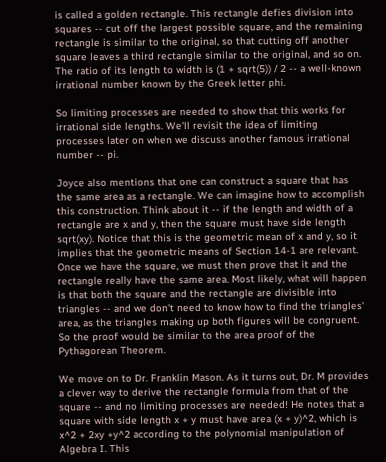is called a golden rectangle. This rectangle defies division into squares -- cut off the largest possible square, and the remaining rectangle is similar to the original, so that cutting off another square leaves a third rectangle similar to the original, and so on. The ratio of its length to width is (1 + sqrt(5)) / 2 -- a well-known irrational number known by the Greek letter phi.

So limiting processes are needed to show that this works for irrational side lengths. We'll revisit the idea of limiting processes later on when we discuss another famous irrational number -- pi.

Joyce also mentions that one can construct a square that has the same area as a rectangle. We can imagine how to accomplish this construction. Think about it -- if the length and width of a rectangle are x and y, then the square must have side length sqrt(xy). Notice that this is the geometric mean of x and y, so it implies that the geometric means of Section 14-1 are relevant. Once we have the square, we must then prove that it and the rectangle really have the same area. Most likely, what will happen is that both the square and the rectangle are divisible into triangles -- and we don't need to know how to find the triangles' area, as the triangles making up both figures will be congruent. So the proof would be similar to the area proof of the Pythagorean Theorem.

We move on to Dr. Franklin Mason. As it turns out, Dr. M provides a clever way to derive the rectangle formula from that of the square -- and no limiting processes are needed! He notes that a square with side length x + y must have area (x + y)^2, which is x^2 + 2xy +y^2 according to the polynomial manipulation of Algebra I. This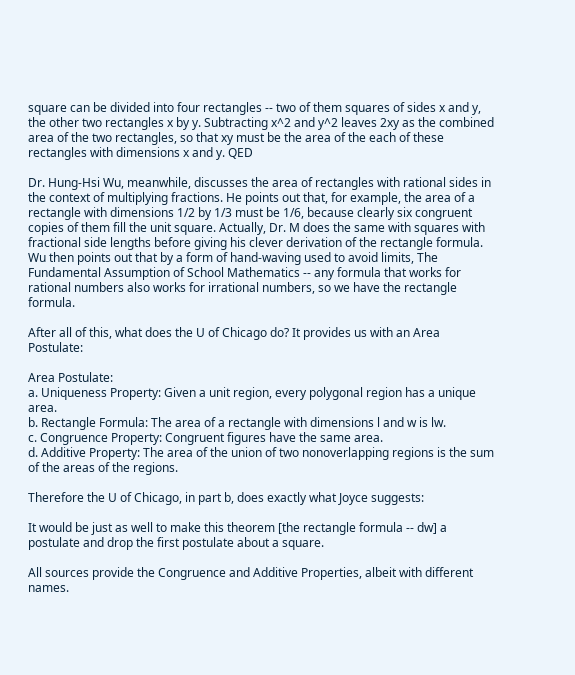square can be divided into four rectangles -- two of them squares of sides x and y, the other two rectangles x by y. Subtracting x^2 and y^2 leaves 2xy as the combined area of the two rectangles, so that xy must be the area of the each of these rectangles with dimensions x and y. QED

Dr. Hung-Hsi Wu, meanwhile, discusses the area of rectangles with rational sides in the context of multiplying fractions. He points out that, for example, the area of a rectangle with dimensions 1/2 by 1/3 must be 1/6, because clearly six congruent copies of them fill the unit square. Actually, Dr. M does the same with squares with fractional side lengths before giving his clever derivation of the rectangle formula. Wu then points out that by a form of hand-waving used to avoid limits, The Fundamental Assumption of School Mathematics -- any formula that works for rational numbers also works for irrational numbers, so we have the rectangle formula.

After all of this, what does the U of Chicago do? It provides us with an Area Postulate:

Area Postulate:
a. Uniqueness Property: Given a unit region, every polygonal region has a unique area.
b. Rectangle Formula: The area of a rectangle with dimensions l and w is lw.
c. Congruence Property: Congruent figures have the same area.
d. Additive Property: The area of the union of two nonoverlapping regions is the sum of the areas of the regions.

Therefore the U of Chicago, in part b, does exactly what Joyce suggests:

It would be just as well to make this theorem [the rectangle formula -- dw] a postulate and drop the first postulate about a square.

All sources provide the Congruence and Additive Properties, albeit with different names.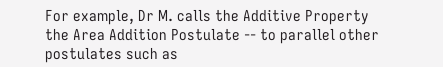For example, Dr M. calls the Additive Property the Area Addition Postulate -- to parallel other postulates such as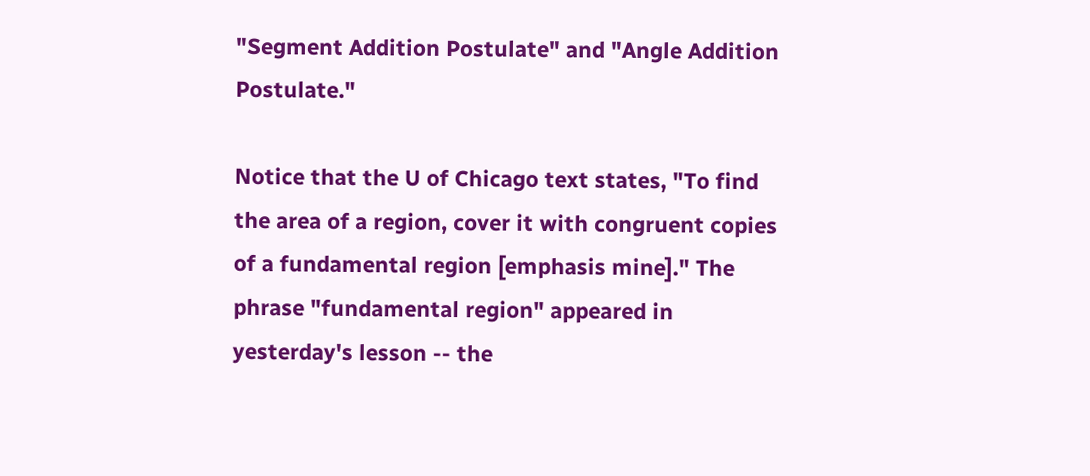"Segment Addition Postulate" and "Angle Addition Postulate."

Notice that the U of Chicago text states, "To find the area of a region, cover it with congruent copies of a fundamental region [emphasis mine]." The phrase "fundamental region" appeared in yesterday's lesson -- the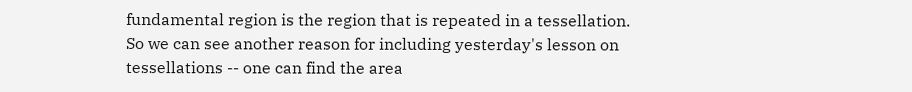fundamental region is the region that is repeated in a tessellation. So we can see another reason for including yesterday's lesson on tessellations -- one can find the area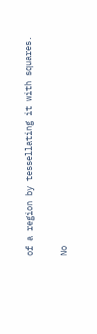of a region by tessellating it with squares.

No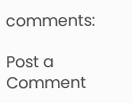comments:

Post a Comment